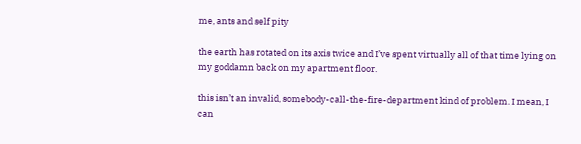me, ants and self pity

the earth has rotated on its axis twice and I’ve spent virtually all of that time lying on my goddamn back on my apartment floor.

this isn’t an invalid, somebody-call-the-fire-department kind of problem. I mean, I can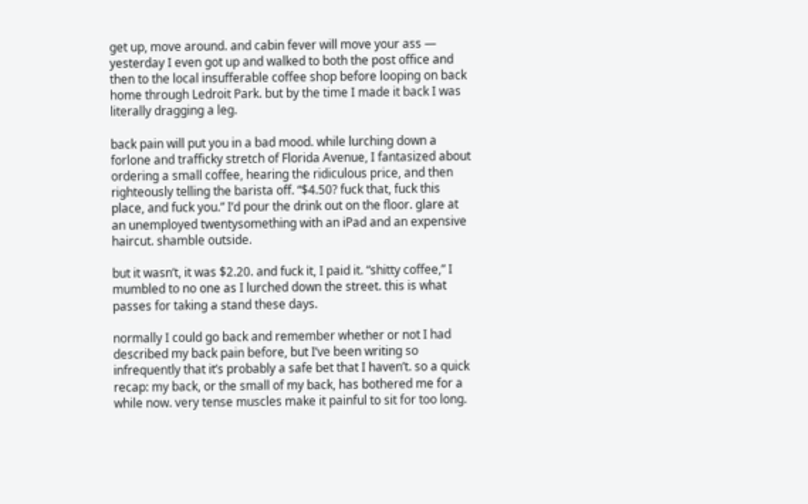get up, move around. and cabin fever will move your ass — yesterday I even got up and walked to both the post office and then to the local insufferable coffee shop before looping on back home through Ledroit Park. but by the time I made it back I was literally dragging a leg.

back pain will put you in a bad mood. while lurching down a forlone and trafficky stretch of Florida Avenue, I fantasized about ordering a small coffee, hearing the ridiculous price, and then righteously telling the barista off. “$4.50? fuck that, fuck this place, and fuck you.” I’d pour the drink out on the floor. glare at an unemployed twentysomething with an iPad and an expensive haircut. shamble outside.

but it wasn’t, it was $2.20. and fuck it, I paid it. “shitty coffee,” I mumbled to no one as I lurched down the street. this is what passes for taking a stand these days.

normally I could go back and remember whether or not I had described my back pain before, but I’ve been writing so infrequently that it’s probably a safe bet that I haven’t. so a quick recap: my back, or the small of my back, has bothered me for a while now. very tense muscles make it painful to sit for too long.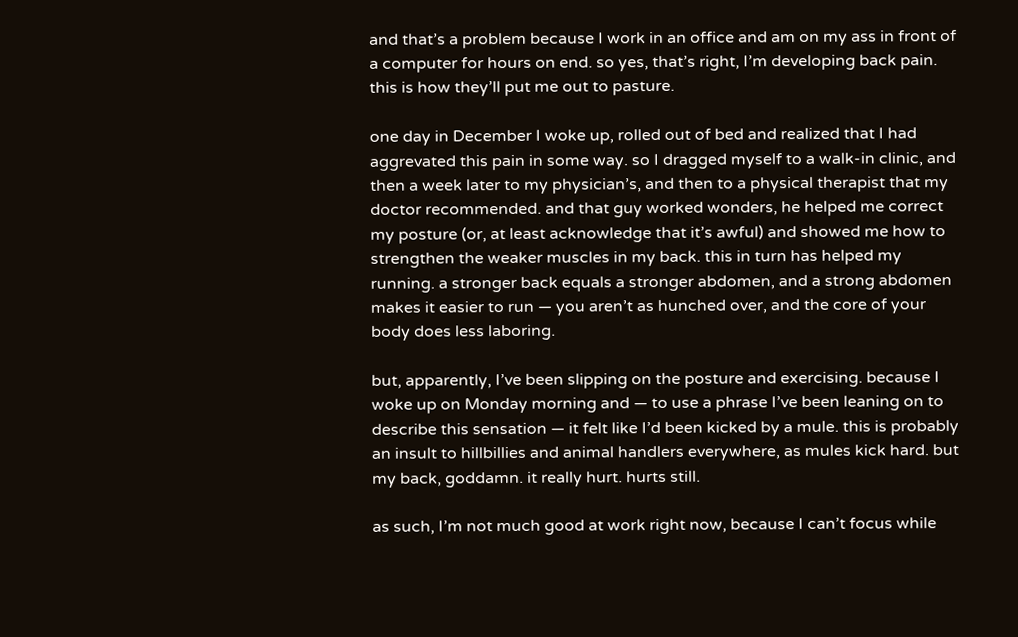and that’s a problem because I work in an office and am on my ass in front of a computer for hours on end. so yes, that’s right, I’m developing back pain. this is how they’ll put me out to pasture.

one day in December I woke up, rolled out of bed and realized that I had aggrevated this pain in some way. so I dragged myself to a walk-in clinic, and then a week later to my physician’s, and then to a physical therapist that my doctor recommended. and that guy worked wonders, he helped me correct my posture (or, at least acknowledge that it’s awful) and showed me how to strengthen the weaker muscles in my back. this in turn has helped my running. a stronger back equals a stronger abdomen, and a strong abdomen makes it easier to run — you aren’t as hunched over, and the core of your body does less laboring.

but, apparently, I’ve been slipping on the posture and exercising. because I woke up on Monday morning and — to use a phrase I’ve been leaning on to describe this sensation — it felt like I’d been kicked by a mule. this is probably an insult to hillbillies and animal handlers everywhere, as mules kick hard. but my back, goddamn. it really hurt. hurts still.

as such, I’m not much good at work right now, because I can’t focus while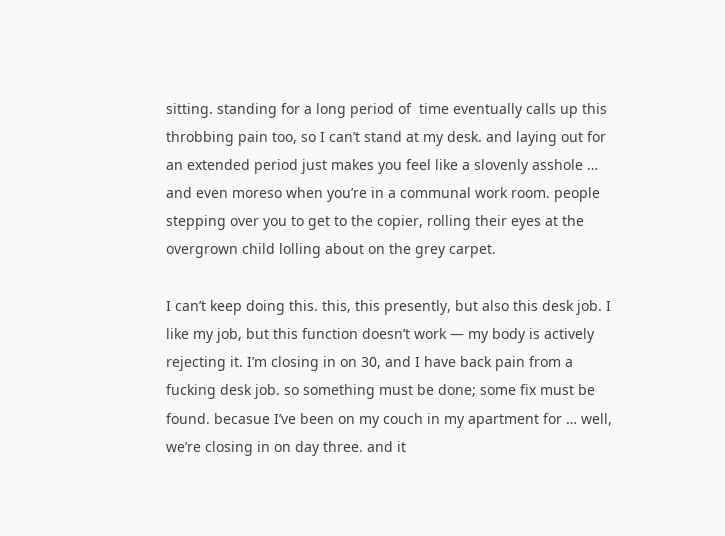sitting. standing for a long period of  time eventually calls up this throbbing pain too, so I can’t stand at my desk. and laying out for an extended period just makes you feel like a slovenly asshole … and even moreso when you’re in a communal work room. people stepping over you to get to the copier, rolling their eyes at the overgrown child lolling about on the grey carpet.

I can’t keep doing this. this, this presently, but also this desk job. I like my job, but this function doesn’t work — my body is actively rejecting it. I’m closing in on 30, and I have back pain from a fucking desk job. so something must be done; some fix must be found. becasue I’ve been on my couch in my apartment for … well, we’re closing in on day three. and it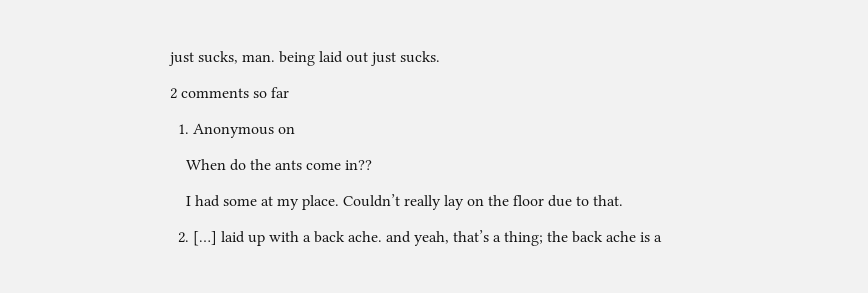just sucks, man. being laid out just sucks.

2 comments so far

  1. Anonymous on

    When do the ants come in??

    I had some at my place. Couldn’t really lay on the floor due to that.

  2. […] laid up with a back ache. and yeah, that’s a thing; the back ache is a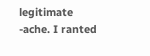legitimate -ache. I ranted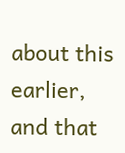about this earlier, and that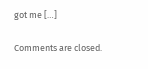got me […]

Comments are closed.